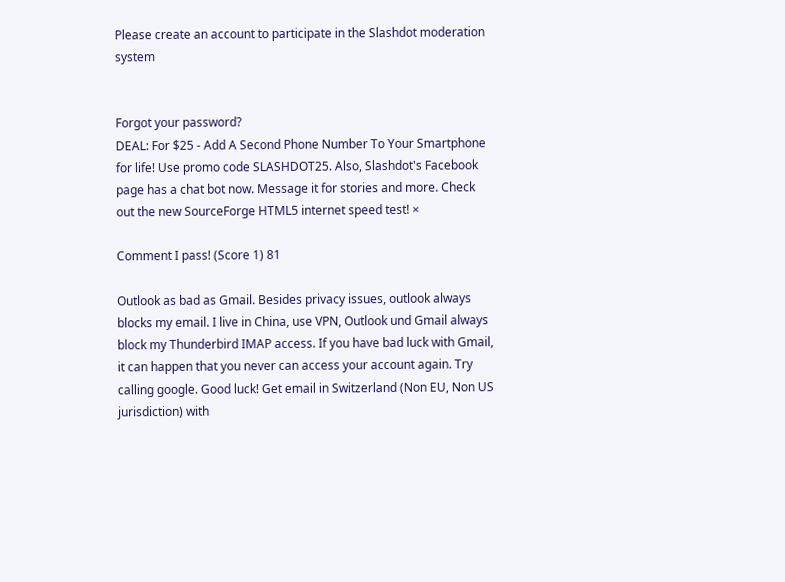Please create an account to participate in the Slashdot moderation system


Forgot your password?
DEAL: For $25 - Add A Second Phone Number To Your Smartphone for life! Use promo code SLASHDOT25. Also, Slashdot's Facebook page has a chat bot now. Message it for stories and more. Check out the new SourceForge HTML5 internet speed test! ×

Comment I pass! (Score 1) 81

Outlook as bad as Gmail. Besides privacy issues, outlook always blocks my email. I live in China, use VPN, Outlook und Gmail always block my Thunderbird IMAP access. If you have bad luck with Gmail, it can happen that you never can access your account again. Try calling google. Good luck! Get email in Switzerland (Non EU, Non US jurisdiction) with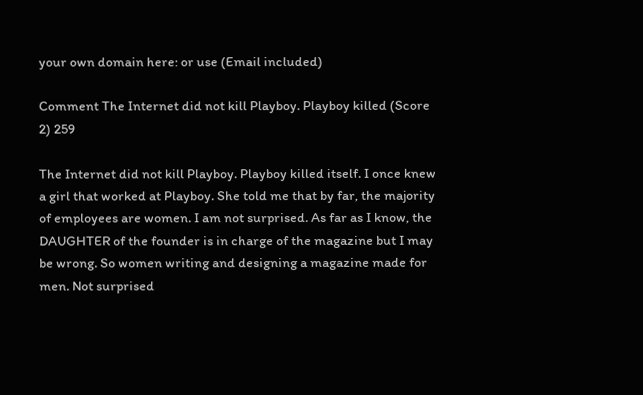your own domain here: or use (Email included)

Comment The Internet did not kill Playboy. Playboy killed (Score 2) 259

The Internet did not kill Playboy. Playboy killed itself. I once knew a girl that worked at Playboy. She told me that by far, the majority of employees are women. I am not surprised. As far as I know, the DAUGHTER of the founder is in charge of the magazine but I may be wrong. So women writing and designing a magazine made for men. Not surprised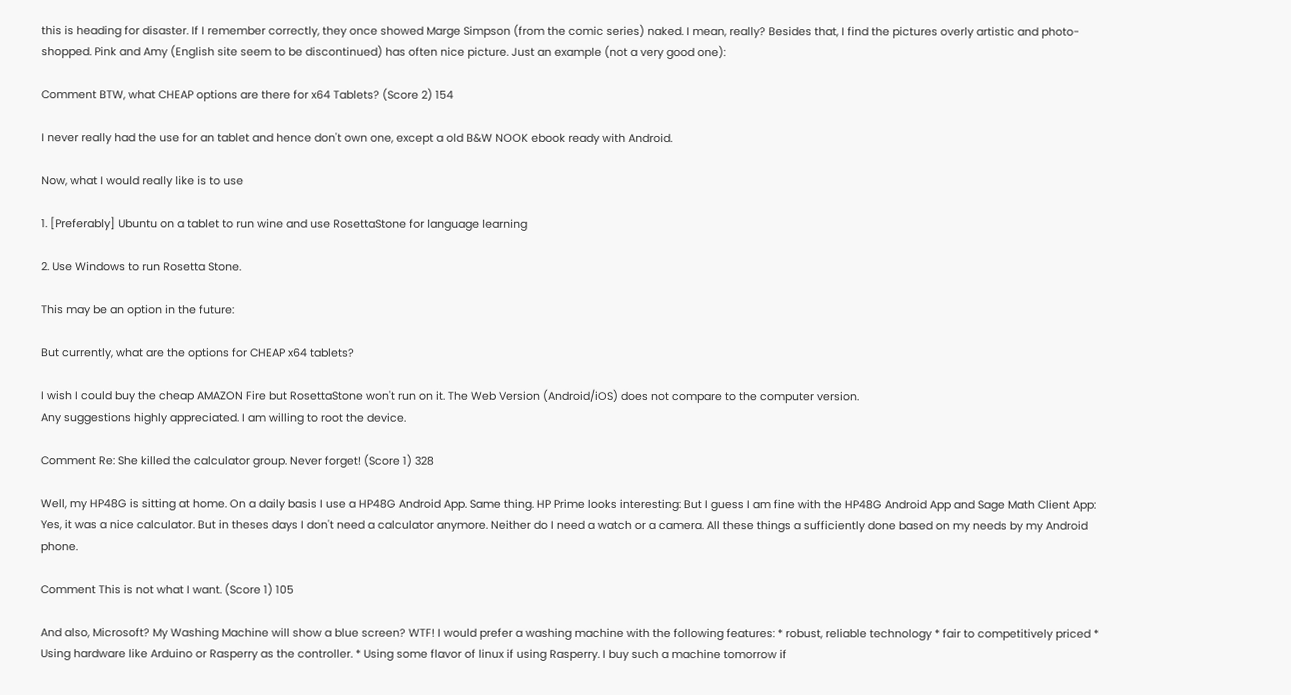this is heading for disaster. If I remember correctly, they once showed Marge Simpson (from the comic series) naked. I mean, really? Besides that, I find the pictures overly artistic and photo-shopped. Pink and Amy (English site seem to be discontinued) has often nice picture. Just an example (not a very good one):

Comment BTW, what CHEAP options are there for x64 Tablets? (Score 2) 154

I never really had the use for an tablet and hence don't own one, except a old B&W NOOK ebook ready with Android.

Now, what I would really like is to use

1. [Preferably] Ubuntu on a tablet to run wine and use RosettaStone for language learning

2. Use Windows to run Rosetta Stone.

This may be an option in the future:

But currently, what are the options for CHEAP x64 tablets?

I wish I could buy the cheap AMAZON Fire but RosettaStone won't run on it. The Web Version (Android/iOS) does not compare to the computer version.
Any suggestions highly appreciated. I am willing to root the device.

Comment Re: She killed the calculator group. Never forget! (Score 1) 328

Well, my HP48G is sitting at home. On a daily basis I use a HP48G Android App. Same thing. HP Prime looks interesting: But I guess I am fine with the HP48G Android App and Sage Math Client App: Yes, it was a nice calculator. But in theses days I don't need a calculator anymore. Neither do I need a watch or a camera. All these things a sufficiently done based on my needs by my Android phone.

Comment This is not what I want. (Score 1) 105

And also, Microsoft? My Washing Machine will show a blue screen? WTF! I would prefer a washing machine with the following features: * robust, reliable technology * fair to competitively priced * Using hardware like Arduino or Rasperry as the controller. * Using some flavor of linux if using Rasperry. I buy such a machine tomorrow if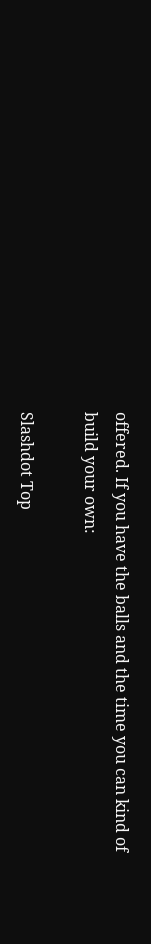offered. If you have the balls and the time you can kind of build your own:

Slashdot Top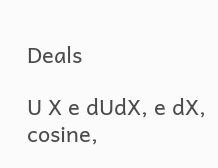Deals

U X e dUdX, e dX, cosine,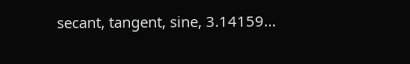secant, tangent, sine, 3.14159...